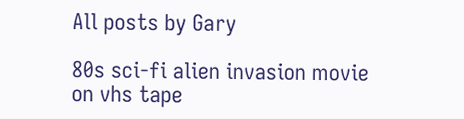All posts by Gary

80s sci-fi alien invasion movie on vhs tape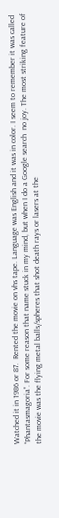Watched it in 1986 or 87.  Rented the movie on vhs tape. Language was English and it was in color. I seem to remember it was called “Phantasmagoria”. For some reason that name stuck in my mind, but when I do a Google search  no joy. The most striking feature of the movie was the flying metal balls/spheres that shot death rays or lasers at the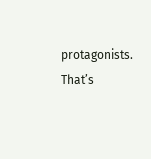protagonists.  That’s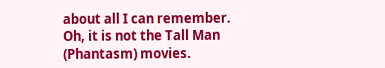about all I can remember.  Oh, it is not the Tall Man (Phantasm) movies.